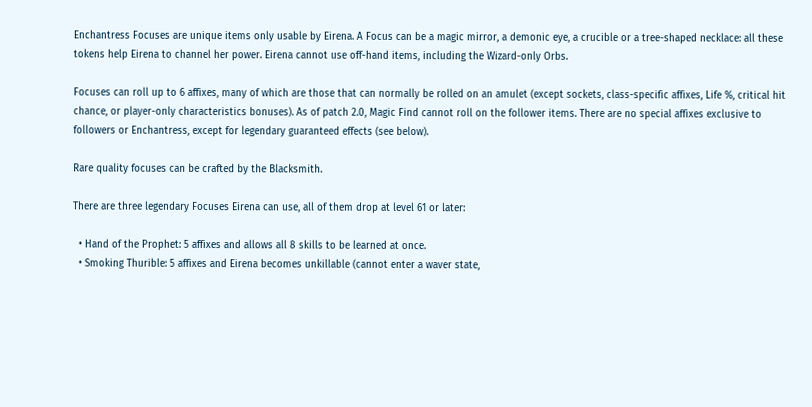Enchantress Focuses are unique items only usable by Eirena. A Focus can be a magic mirror, a demonic eye, a crucible or a tree-shaped necklace: all these tokens help Eirena to channel her power. Eirena cannot use off-hand items, including the Wizard-only Orbs.

Focuses can roll up to 6 affixes, many of which are those that can normally be rolled on an amulet (except sockets, class-specific affixes, Life %, critical hit chance, or player-only characteristics bonuses). As of patch 2.0, Magic Find cannot roll on the follower items. There are no special affixes exclusive to followers or Enchantress, except for legendary guaranteed effects (see below).

Rare quality focuses can be crafted by the Blacksmith.

There are three legendary Focuses Eirena can use, all of them drop at level 61 or later:

  • Hand of the Prophet: 5 affixes and allows all 8 skills to be learned at once.
  • Smoking Thurible: 5 affixes and Eirena becomes unkillable (cannot enter a waver state,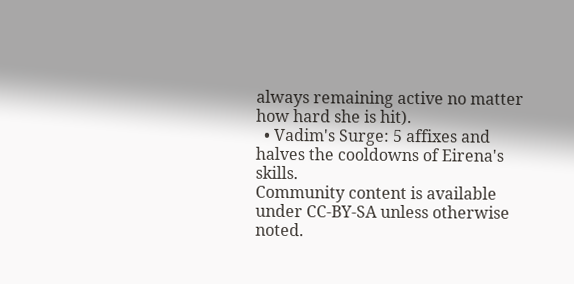always remaining active no matter how hard she is hit).
  • Vadim's Surge: 5 affixes and halves the cooldowns of Eirena's skills.
Community content is available under CC-BY-SA unless otherwise noted.